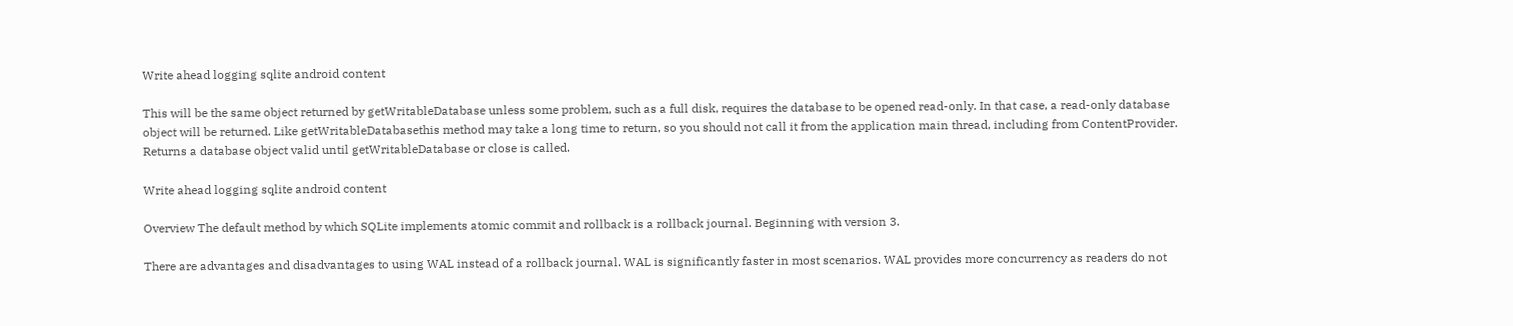Write ahead logging sqlite android content

This will be the same object returned by getWritableDatabase unless some problem, such as a full disk, requires the database to be opened read-only. In that case, a read-only database object will be returned. Like getWritableDatabasethis method may take a long time to return, so you should not call it from the application main thread, including from ContentProvider. Returns a database object valid until getWritableDatabase or close is called.

Write ahead logging sqlite android content

Overview The default method by which SQLite implements atomic commit and rollback is a rollback journal. Beginning with version 3.

There are advantages and disadvantages to using WAL instead of a rollback journal. WAL is significantly faster in most scenarios. WAL provides more concurrency as readers do not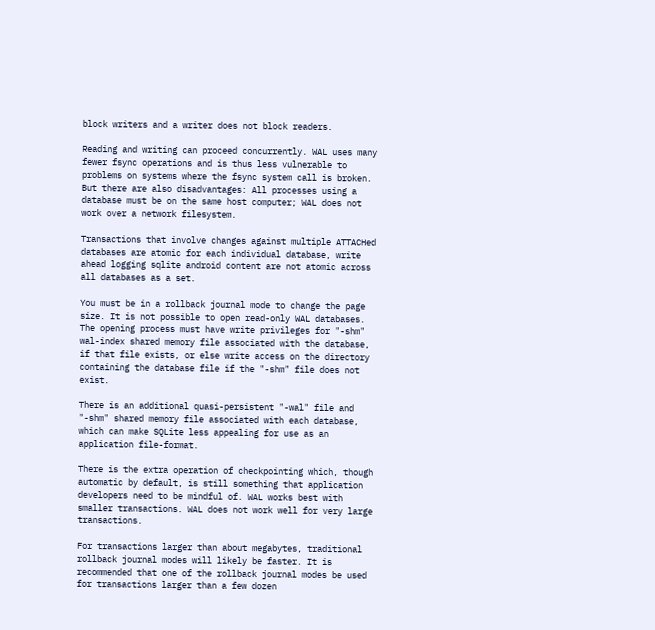block writers and a writer does not block readers.

Reading and writing can proceed concurrently. WAL uses many fewer fsync operations and is thus less vulnerable to problems on systems where the fsync system call is broken. But there are also disadvantages: All processes using a database must be on the same host computer; WAL does not work over a network filesystem.

Transactions that involve changes against multiple ATTACHed databases are atomic for each individual database, write ahead logging sqlite android content are not atomic across all databases as a set.

You must be in a rollback journal mode to change the page size. It is not possible to open read-only WAL databases. The opening process must have write privileges for "-shm" wal-index shared memory file associated with the database, if that file exists, or else write access on the directory containing the database file if the "-shm" file does not exist.

There is an additional quasi-persistent "-wal" file and "-shm" shared memory file associated with each database, which can make SQLite less appealing for use as an application file-format.

There is the extra operation of checkpointing which, though automatic by default, is still something that application developers need to be mindful of. WAL works best with smaller transactions. WAL does not work well for very large transactions.

For transactions larger than about megabytes, traditional rollback journal modes will likely be faster. It is recommended that one of the rollback journal modes be used for transactions larger than a few dozen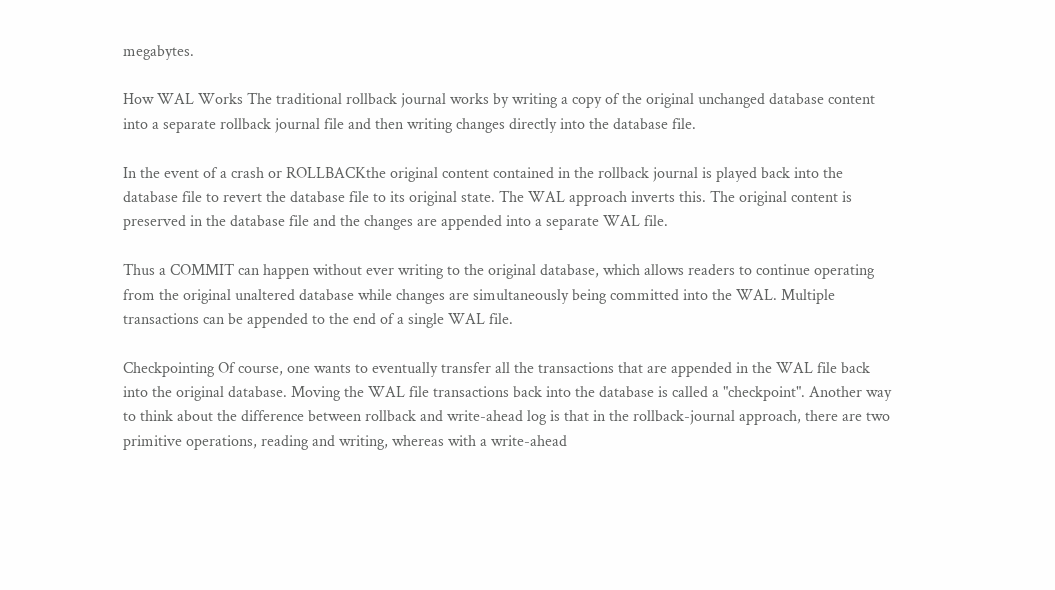megabytes.

How WAL Works The traditional rollback journal works by writing a copy of the original unchanged database content into a separate rollback journal file and then writing changes directly into the database file.

In the event of a crash or ROLLBACKthe original content contained in the rollback journal is played back into the database file to revert the database file to its original state. The WAL approach inverts this. The original content is preserved in the database file and the changes are appended into a separate WAL file.

Thus a COMMIT can happen without ever writing to the original database, which allows readers to continue operating from the original unaltered database while changes are simultaneously being committed into the WAL. Multiple transactions can be appended to the end of a single WAL file.

Checkpointing Of course, one wants to eventually transfer all the transactions that are appended in the WAL file back into the original database. Moving the WAL file transactions back into the database is called a "checkpoint". Another way to think about the difference between rollback and write-ahead log is that in the rollback-journal approach, there are two primitive operations, reading and writing, whereas with a write-ahead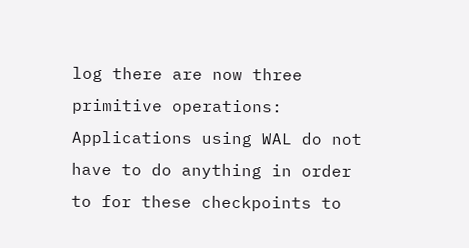log there are now three primitive operations: Applications using WAL do not have to do anything in order to for these checkpoints to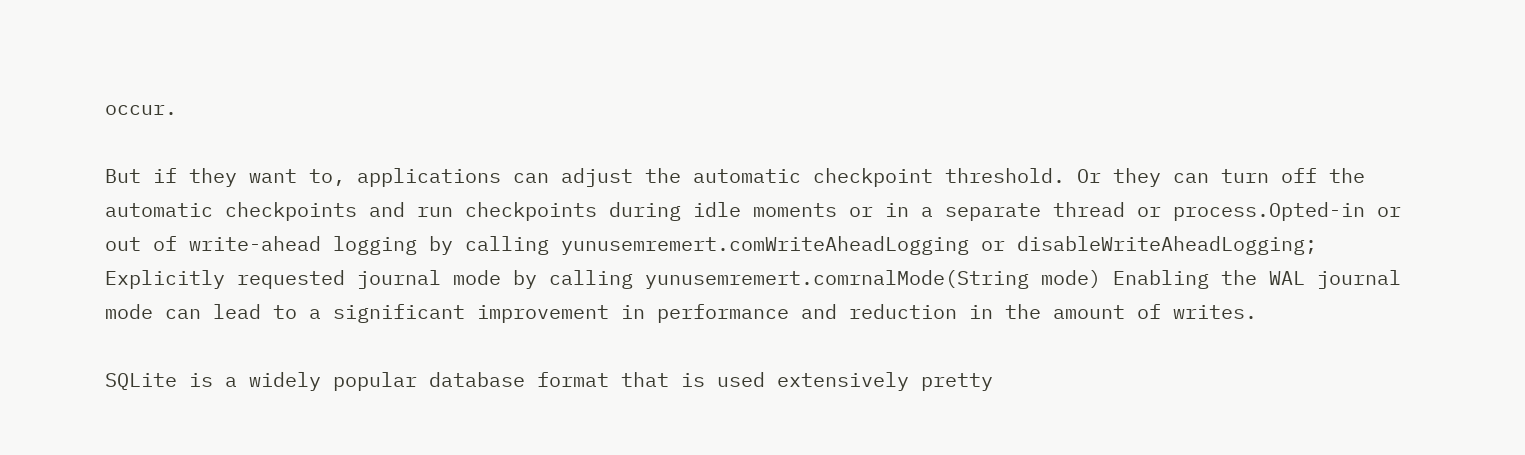occur.

But if they want to, applications can adjust the automatic checkpoint threshold. Or they can turn off the automatic checkpoints and run checkpoints during idle moments or in a separate thread or process.Opted-in or out of write-ahead logging by calling yunusemremert.comWriteAheadLogging or disableWriteAheadLogging; Explicitly requested journal mode by calling yunusemremert.comrnalMode(String mode) Enabling the WAL journal mode can lead to a significant improvement in performance and reduction in the amount of writes.

SQLite is a widely popular database format that is used extensively pretty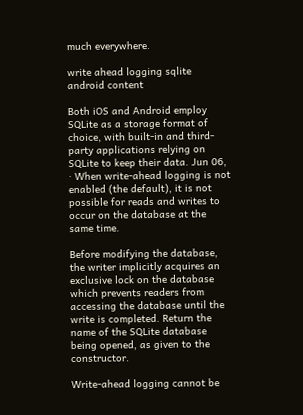much everywhere.

write ahead logging sqlite android content

Both iOS and Android employ SQLite as a storage format of choice, with built-in and third-party applications relying on SQLite to keep their data. Jun 06,  · When write-ahead logging is not enabled (the default), it is not possible for reads and writes to occur on the database at the same time.

Before modifying the database, the writer implicitly acquires an exclusive lock on the database which prevents readers from accessing the database until the write is completed. Return the name of the SQLite database being opened, as given to the constructor.

Write-ahead logging cannot be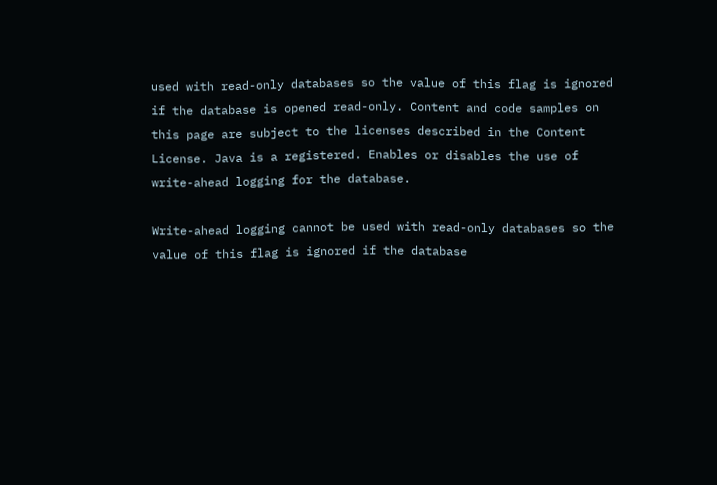used with read-only databases so the value of this flag is ignored if the database is opened read-only. Content and code samples on this page are subject to the licenses described in the Content License. Java is a registered. Enables or disables the use of write-ahead logging for the database.

Write-ahead logging cannot be used with read-only databases so the value of this flag is ignored if the database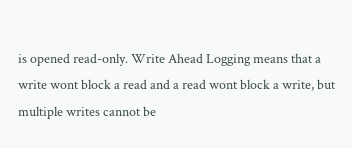is opened read-only. Write Ahead Logging means that a write wont block a read and a read wont block a write, but multiple writes cannot be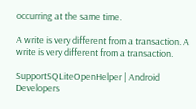occurring at the same time.

A write is very different from a transaction. A write is very different from a transaction.

SupportSQLiteOpenHelper | Android Developers